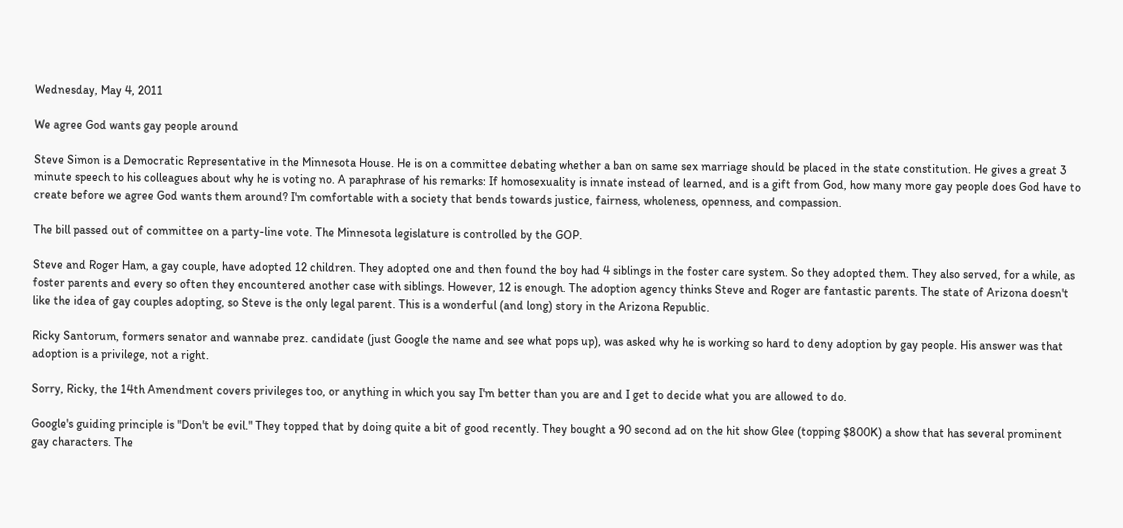Wednesday, May 4, 2011

We agree God wants gay people around

Steve Simon is a Democratic Representative in the Minnesota House. He is on a committee debating whether a ban on same sex marriage should be placed in the state constitution. He gives a great 3 minute speech to his colleagues about why he is voting no. A paraphrase of his remarks: If homosexuality is innate instead of learned, and is a gift from God, how many more gay people does God have to create before we agree God wants them around? I'm comfortable with a society that bends towards justice, fairness, wholeness, openness, and compassion.

The bill passed out of committee on a party-line vote. The Minnesota legislature is controlled by the GOP.

Steve and Roger Ham, a gay couple, have adopted 12 children. They adopted one and then found the boy had 4 siblings in the foster care system. So they adopted them. They also served, for a while, as foster parents and every so often they encountered another case with siblings. However, 12 is enough. The adoption agency thinks Steve and Roger are fantastic parents. The state of Arizona doesn't like the idea of gay couples adopting, so Steve is the only legal parent. This is a wonderful (and long) story in the Arizona Republic.

Ricky Santorum, formers senator and wannabe prez. candidate (just Google the name and see what pops up), was asked why he is working so hard to deny adoption by gay people. His answer was that adoption is a privilege, not a right.

Sorry, Ricky, the 14th Amendment covers privileges too, or anything in which you say I'm better than you are and I get to decide what you are allowed to do.

Google's guiding principle is "Don't be evil." They topped that by doing quite a bit of good recently. They bought a 90 second ad on the hit show Glee (topping $800K) a show that has several prominent gay characters. The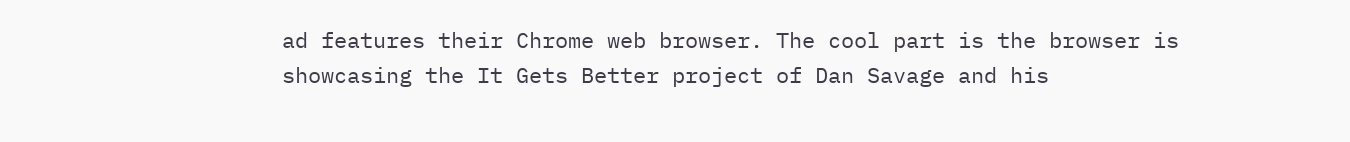ad features their Chrome web browser. The cool part is the browser is showcasing the It Gets Better project of Dan Savage and his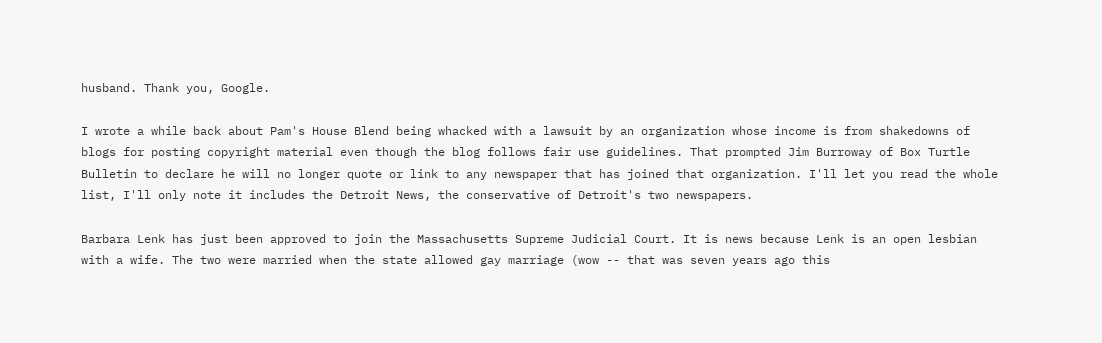husband. Thank you, Google.

I wrote a while back about Pam's House Blend being whacked with a lawsuit by an organization whose income is from shakedowns of blogs for posting copyright material even though the blog follows fair use guidelines. That prompted Jim Burroway of Box Turtle Bulletin to declare he will no longer quote or link to any newspaper that has joined that organization. I'll let you read the whole list, I'll only note it includes the Detroit News, the conservative of Detroit's two newspapers.

Barbara Lenk has just been approved to join the Massachusetts Supreme Judicial Court. It is news because Lenk is an open lesbian with a wife. The two were married when the state allowed gay marriage (wow -- that was seven years ago this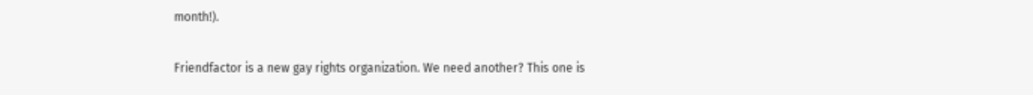month!).

Friendfactor is a new gay rights organization. We need another? This one is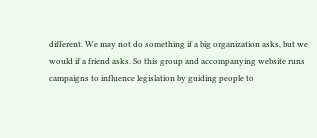different. We may not do something if a big organization asks, but we would if a friend asks. So this group and accompanying website runs campaigns to influence legislation by guiding people to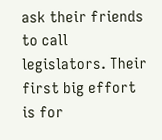ask their friends to call legislators. Their first big effort is for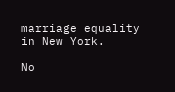marriage equality in New York.

No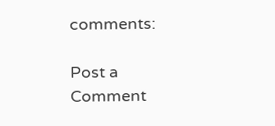comments:

Post a Comment